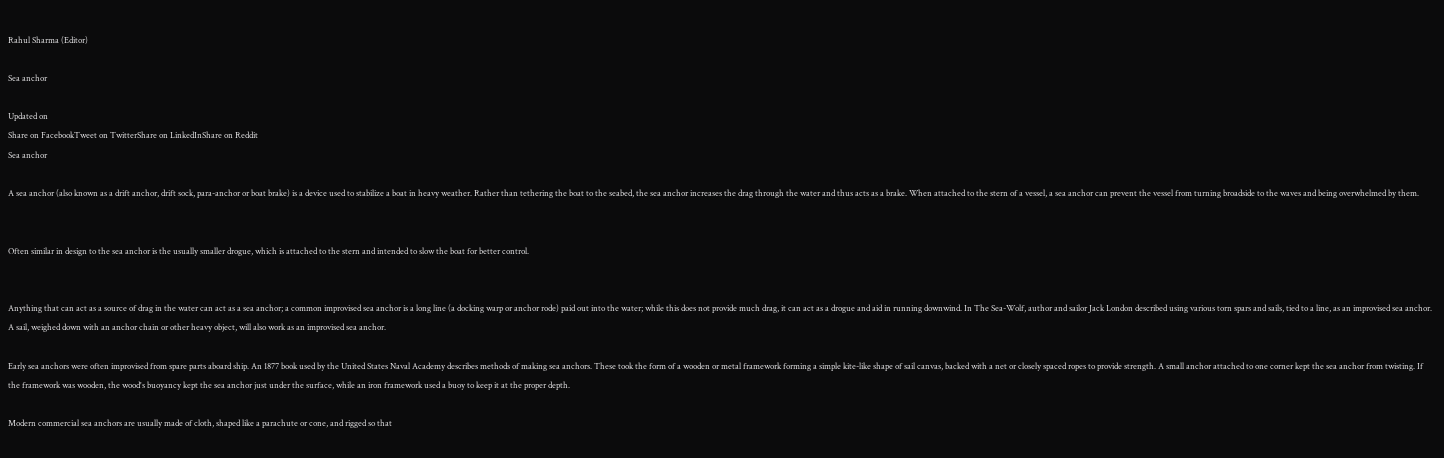Rahul Sharma (Editor)

Sea anchor

Updated on
Share on FacebookTweet on TwitterShare on LinkedInShare on Reddit
Sea anchor

A sea anchor (also known as a drift anchor, drift sock, para-anchor or boat brake) is a device used to stabilize a boat in heavy weather. Rather than tethering the boat to the seabed, the sea anchor increases the drag through the water and thus acts as a brake. When attached to the stern of a vessel, a sea anchor can prevent the vessel from turning broadside to the waves and being overwhelmed by them.


Often similar in design to the sea anchor is the usually smaller drogue, which is attached to the stern and intended to slow the boat for better control.


Anything that can act as a source of drag in the water can act as a sea anchor; a common improvised sea anchor is a long line (a docking warp or anchor rode) paid out into the water; while this does not provide much drag, it can act as a drogue and aid in running downwind. In The Sea-Wolf, author and sailor Jack London described using various torn spars and sails, tied to a line, as an improvised sea anchor. A sail, weighed down with an anchor chain or other heavy object, will also work as an improvised sea anchor.

Early sea anchors were often improvised from spare parts aboard ship. An 1877 book used by the United States Naval Academy describes methods of making sea anchors. These took the form of a wooden or metal framework forming a simple kite-like shape of sail canvas, backed with a net or closely spaced ropes to provide strength. A small anchor attached to one corner kept the sea anchor from twisting. If the framework was wooden, the wood's buoyancy kept the sea anchor just under the surface, while an iron framework used a buoy to keep it at the proper depth.

Modern commercial sea anchors are usually made of cloth, shaped like a parachute or cone, and rigged so that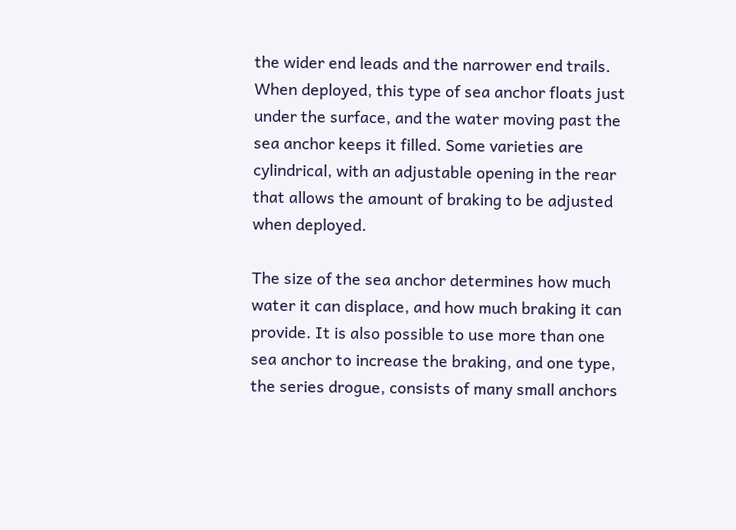the wider end leads and the narrower end trails. When deployed, this type of sea anchor floats just under the surface, and the water moving past the sea anchor keeps it filled. Some varieties are cylindrical, with an adjustable opening in the rear that allows the amount of braking to be adjusted when deployed.

The size of the sea anchor determines how much water it can displace, and how much braking it can provide. It is also possible to use more than one sea anchor to increase the braking, and one type, the series drogue, consists of many small anchors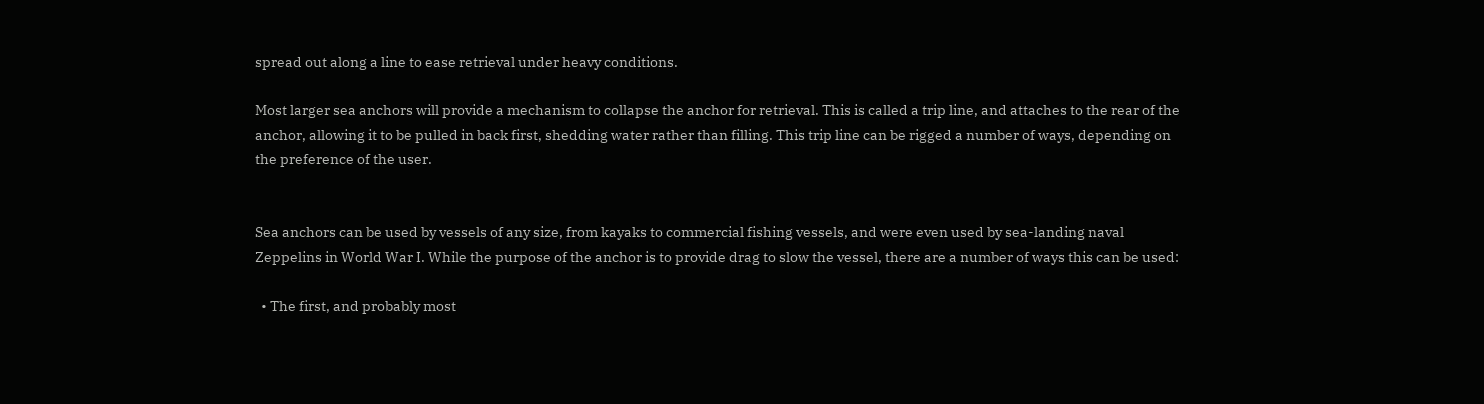spread out along a line to ease retrieval under heavy conditions.

Most larger sea anchors will provide a mechanism to collapse the anchor for retrieval. This is called a trip line, and attaches to the rear of the anchor, allowing it to be pulled in back first, shedding water rather than filling. This trip line can be rigged a number of ways, depending on the preference of the user.


Sea anchors can be used by vessels of any size, from kayaks to commercial fishing vessels, and were even used by sea-landing naval Zeppelins in World War I. While the purpose of the anchor is to provide drag to slow the vessel, there are a number of ways this can be used:

  • The first, and probably most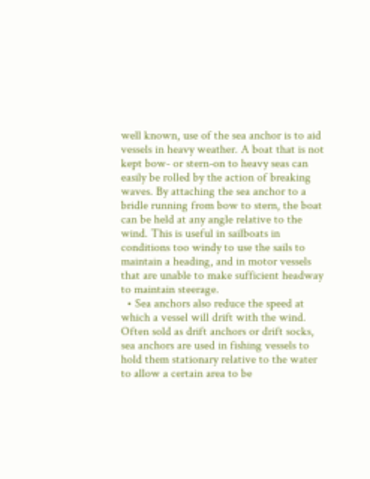well known, use of the sea anchor is to aid vessels in heavy weather. A boat that is not kept bow- or stern-on to heavy seas can easily be rolled by the action of breaking waves. By attaching the sea anchor to a bridle running from bow to stern, the boat can be held at any angle relative to the wind. This is useful in sailboats in conditions too windy to use the sails to maintain a heading, and in motor vessels that are unable to make sufficient headway to maintain steerage.
  • Sea anchors also reduce the speed at which a vessel will drift with the wind. Often sold as drift anchors or drift socks, sea anchors are used in fishing vessels to hold them stationary relative to the water to allow a certain area to be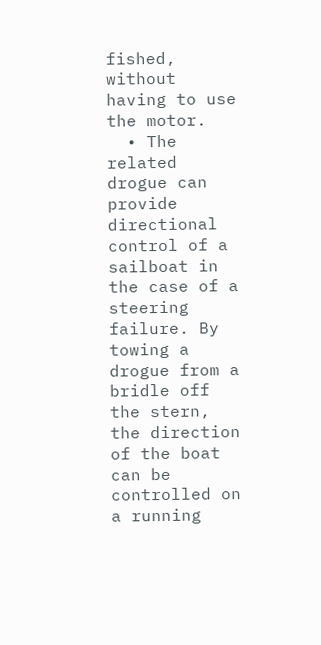fished, without having to use the motor.
  • The related drogue can provide directional control of a sailboat in the case of a steering failure. By towing a drogue from a bridle off the stern, the direction of the boat can be controlled on a running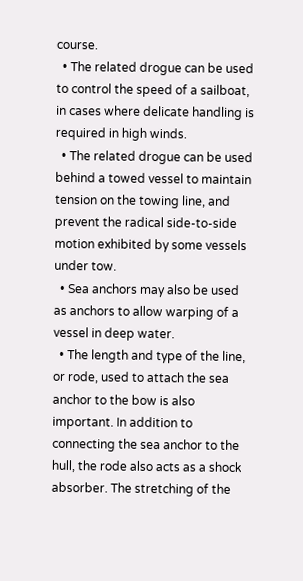course.
  • The related drogue can be used to control the speed of a sailboat, in cases where delicate handling is required in high winds.
  • The related drogue can be used behind a towed vessel to maintain tension on the towing line, and prevent the radical side-to-side motion exhibited by some vessels under tow.
  • Sea anchors may also be used as anchors to allow warping of a vessel in deep water.
  • The length and type of the line, or rode, used to attach the sea anchor to the bow is also important. In addition to connecting the sea anchor to the hull, the rode also acts as a shock absorber. The stretching of the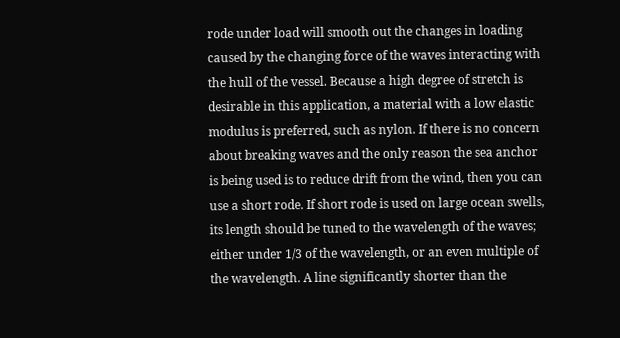rode under load will smooth out the changes in loading caused by the changing force of the waves interacting with the hull of the vessel. Because a high degree of stretch is desirable in this application, a material with a low elastic modulus is preferred, such as nylon. If there is no concern about breaking waves and the only reason the sea anchor is being used is to reduce drift from the wind, then you can use a short rode. If short rode is used on large ocean swells, its length should be tuned to the wavelength of the waves; either under 1/3 of the wavelength, or an even multiple of the wavelength. A line significantly shorter than the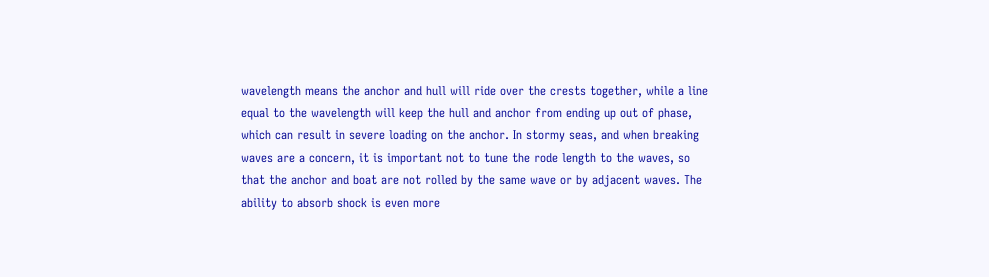wavelength means the anchor and hull will ride over the crests together, while a line equal to the wavelength will keep the hull and anchor from ending up out of phase, which can result in severe loading on the anchor. In stormy seas, and when breaking waves are a concern, it is important not to tune the rode length to the waves, so that the anchor and boat are not rolled by the same wave or by adjacent waves. The ability to absorb shock is even more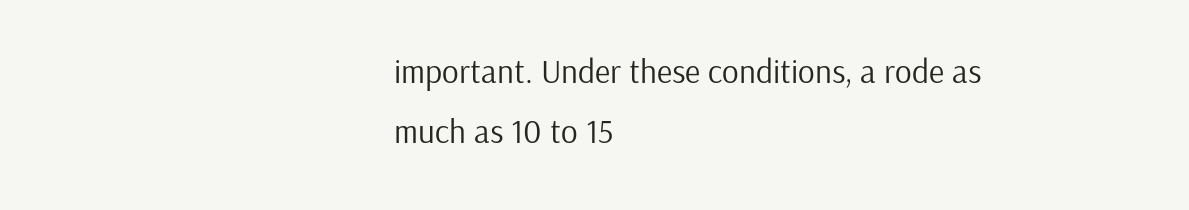important. Under these conditions, a rode as much as 10 to 15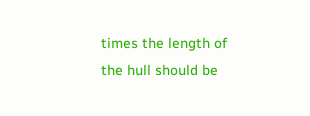times the length of the hull should be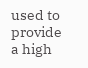used to provide a high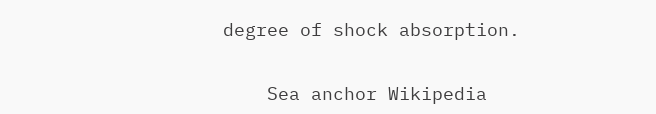degree of shock absorption.


    Sea anchor Wikipedia